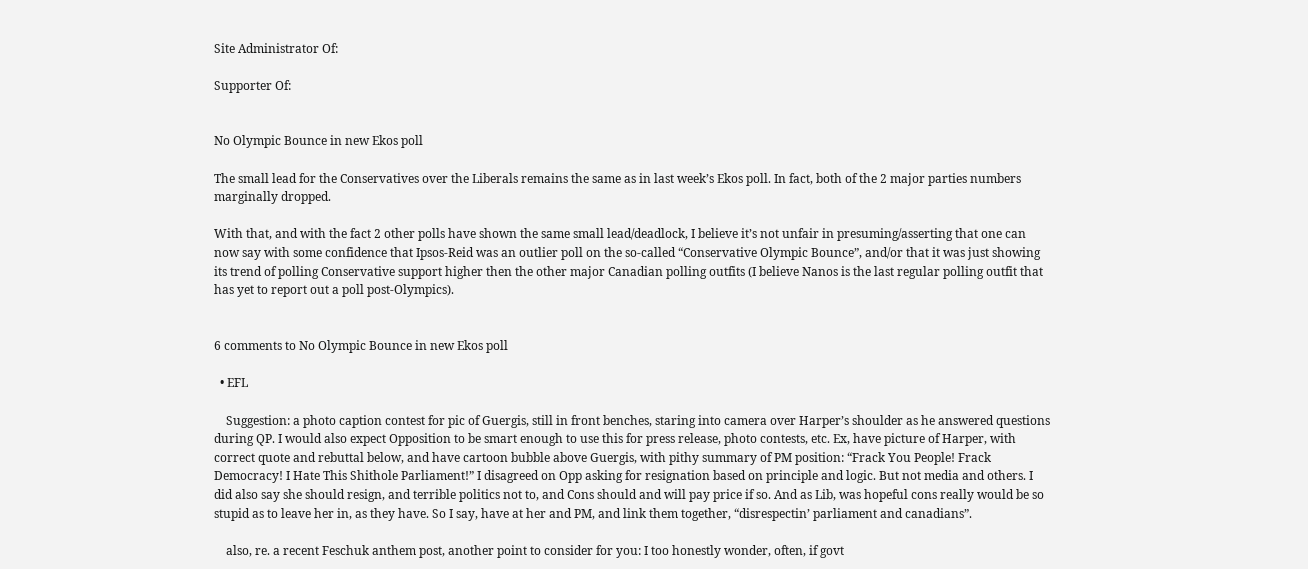Site Administrator Of:

Supporter Of:


No Olympic Bounce in new Ekos poll

The small lead for the Conservatives over the Liberals remains the same as in last week’s Ekos poll. In fact, both of the 2 major parties numbers marginally dropped.

With that, and with the fact 2 other polls have shown the same small lead/deadlock, I believe it’s not unfair in presuming/asserting that one can now say with some confidence that Ipsos-Reid was an outlier poll on the so-called “Conservative Olympic Bounce”, and/or that it was just showing its trend of polling Conservative support higher then the other major Canadian polling outfits (I believe Nanos is the last regular polling outfit that has yet to report out a poll post-Olympics).


6 comments to No Olympic Bounce in new Ekos poll

  • EFL

    Suggestion: a photo caption contest for pic of Guergis, still in front benches, staring into camera over Harper’s shoulder as he answered questions during QP. I would also expect Opposition to be smart enough to use this for press release, photo contests, etc. Ex, have picture of Harper, with correct quote and rebuttal below, and have cartoon bubble above Guergis, with pithy summary of PM position: “Frack You People! Frack Democracy! I Hate This Shithole Parliament!” I disagreed on Opp asking for resignation based on principle and logic. But not media and others. I did also say she should resign, and terrible politics not to, and Cons should and will pay price if so. And as Lib, was hopeful cons really would be so stupid as to leave her in, as they have. So I say, have at her and PM, and link them together, “disrespectin’ parliament and canadians”.

    also, re. a recent Feschuk anthem post, another point to consider for you: I too honestly wonder, often, if govt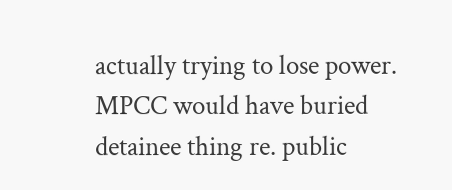actually trying to lose power. MPCC would have buried detainee thing re. public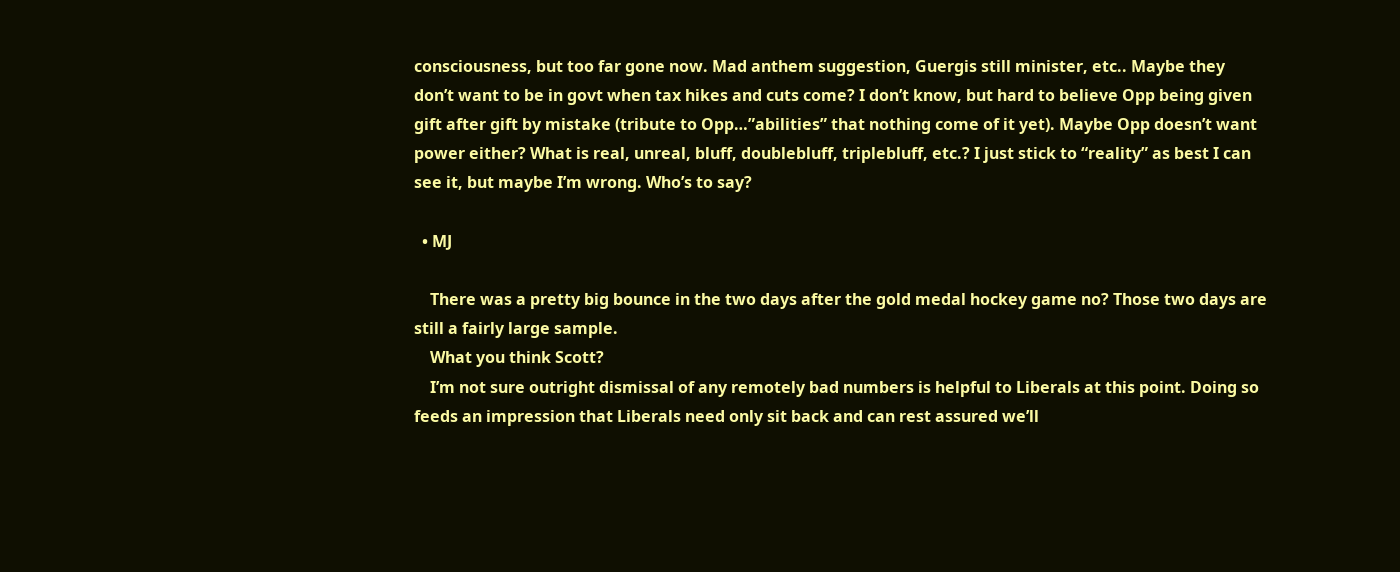consciousness, but too far gone now. Mad anthem suggestion, Guergis still minister, etc.. Maybe they don’t want to be in govt when tax hikes and cuts come? I don’t know, but hard to believe Opp being given gift after gift by mistake (tribute to Opp…”abilities” that nothing come of it yet). Maybe Opp doesn’t want power either? What is real, unreal, bluff, doublebluff, triplebluff, etc.? I just stick to “reality” as best I can see it, but maybe I’m wrong. Who’s to say?

  • MJ

    There was a pretty big bounce in the two days after the gold medal hockey game no? Those two days are still a fairly large sample.
    What you think Scott?
    I’m not sure outright dismissal of any remotely bad numbers is helpful to Liberals at this point. Doing so feeds an impression that Liberals need only sit back and can rest assured we’ll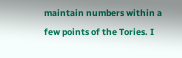maintain numbers within a few points of the Tories. I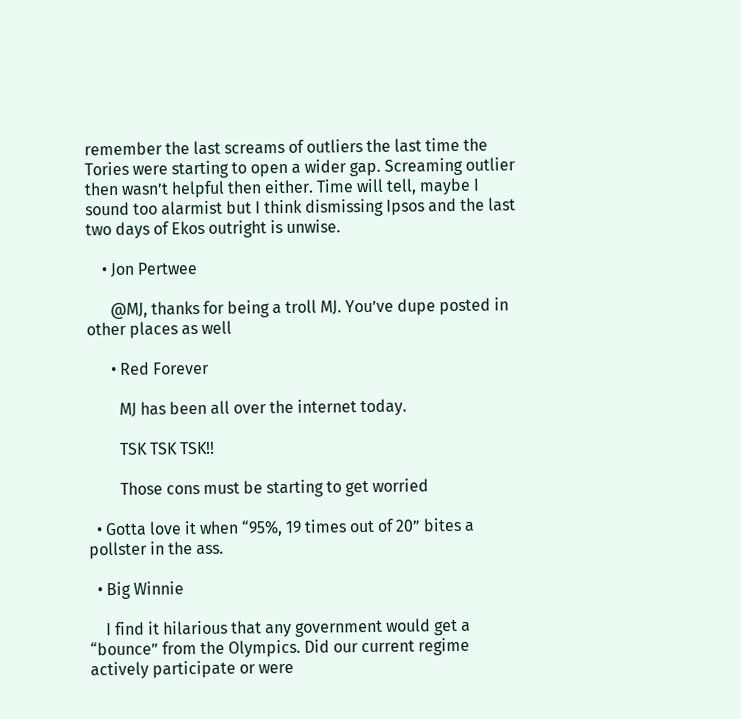remember the last screams of outliers the last time the Tories were starting to open a wider gap. Screaming outlier then wasn’t helpful then either. Time will tell, maybe I sound too alarmist but I think dismissing Ipsos and the last two days of Ekos outright is unwise.

    • Jon Pertwee

      @MJ, thanks for being a troll MJ. You’ve dupe posted in other places as well

      • Red Forever

        MJ has been all over the internet today.

        TSK TSK TSK!!

        Those cons must be starting to get worried

  • Gotta love it when “95%, 19 times out of 20” bites a pollster in the ass.

  • Big Winnie

    I find it hilarious that any government would get a “bounce” from the Olympics. Did our current regime actively participate or were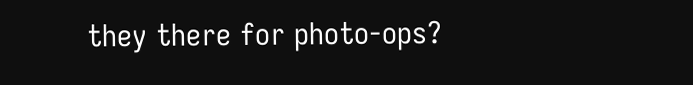they there for photo-ops?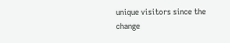unique visitors since the change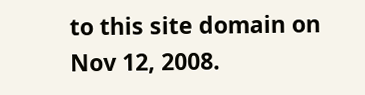to this site domain on Nov 12, 2008.